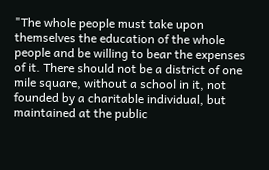"The whole people must take upon themselves the education of the whole people and be willing to bear the expenses of it. There should not be a district of one mile square, without a school in it, not founded by a charitable individual, but maintained at the public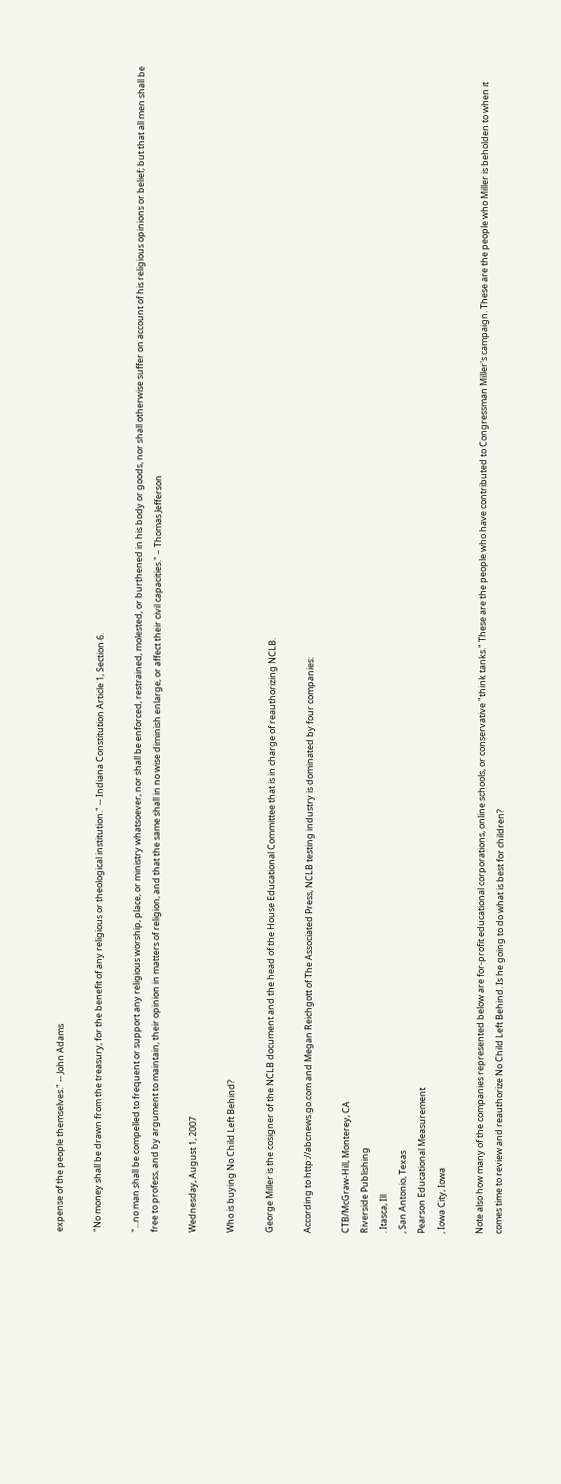expense of the people themselves." -- John Adams

"No money shall be drawn from the treasury, for the benefit of any religious or theological institution." -- Indiana Constitution Article 1, Section 6.

"...no man shall be compelled to frequent or support any religious worship, place, or ministry whatsoever, nor shall be enforced, restrained, molested, or burthened in his body or goods, nor shall otherwise suffer on account of his religious opinions or belief; but that all men shall be free to profess, and by argument to maintain, their opinion in matters of religion, and that the same shall in no wise diminish enlarge, or affect their civil capacities." – Thomas Jefferson

Wednesday, August 1, 2007

Who is buying No Child Left Behind?

George Miller is the cosigner of the NCLB document and the head of the House Educational Committee that is in charge of reauthorizing NCLB.

According to http://abcnews.go.com and Megan Reichgott of The Associated Press, NCLB testing industry is dominated by four companies:

CTB/McGraw-Hill, Monterey, CA
Riverside Publishing
. Itasca, Ill
, San Antonio, Texas
Pearson Educational Measurement
, Iowa City, Iowa

Note also how many of the companies represented below are for-profit educational corporations, online schools, or conservative "think tanks." These are the people who have contributed to Congressman Miller's campaign. These are the people who Miller is beholden to when it comes time to review and reauthorize No Child Left Behind. Is he going to do what is best for children?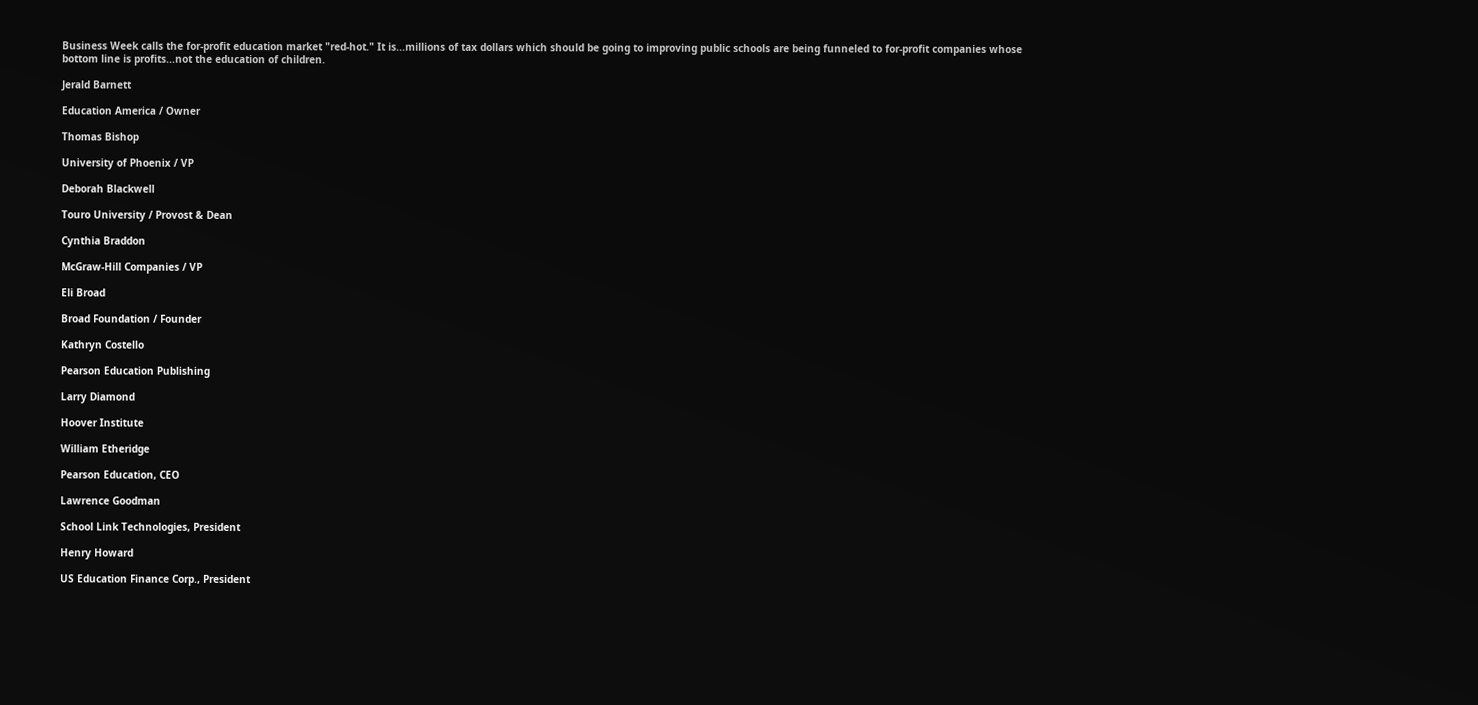Business Week calls the for-profit education market "red-hot." It is...millions of tax dollars which should be going to improving public schools are being funneled to for-profit companies whose bottom line is profits...not the education of children.

Jerald Barnett

Education America / Owner

Thomas Bishop

University of Phoenix / VP

Deborah Blackwell

Touro University / Provost & Dean

Cynthia Braddon

McGraw-Hill Companies / VP

Eli Broad

Broad Foundation / Founder

Kathryn Costello

Pearson Education Publishing

Larry Diamond

Hoover Institute

William Etheridge

Pearson Education, CEO

Lawrence Goodman

School Link Technologies, President

Henry Howard

US Education Finance Corp., President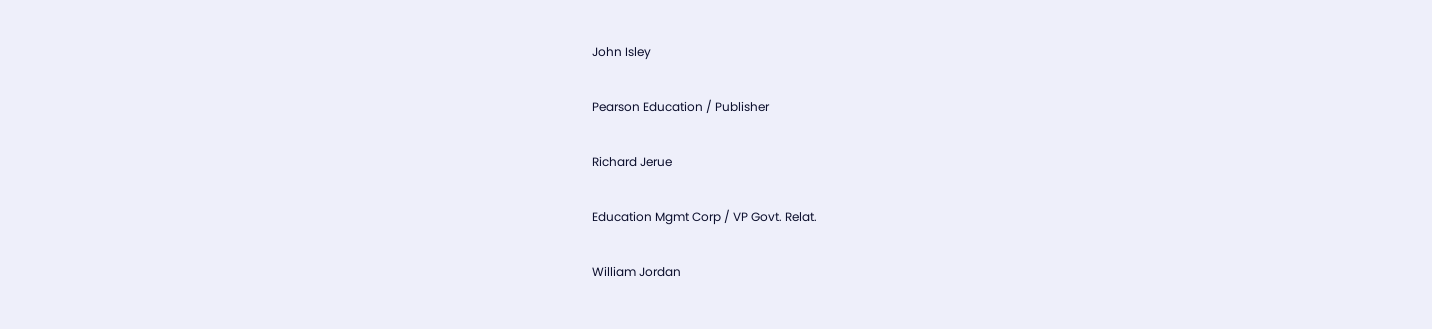John Isley

Pearson Education / Publisher

Richard Jerue

Education Mgmt Corp / VP Govt. Relat.

William Jordan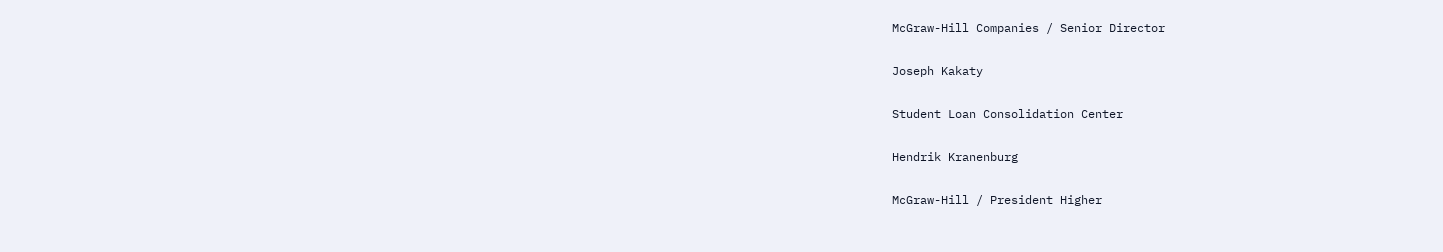McGraw-Hill Companies / Senior Director

Joseph Kakaty

Student Loan Consolidation Center

Hendrik Kranenburg

McGraw-Hill / President Higher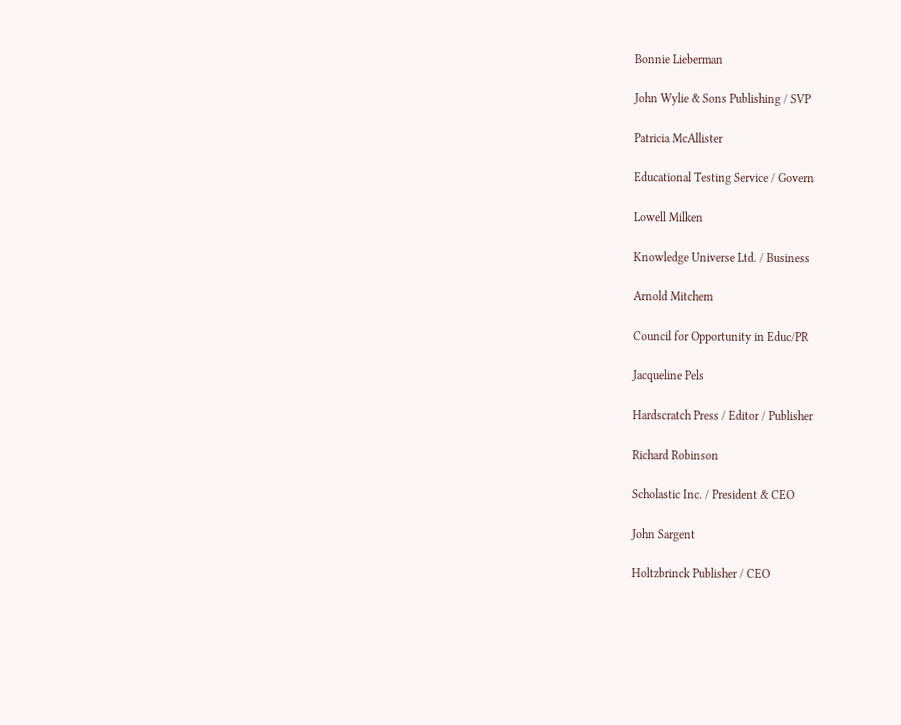Bonnie Lieberman

John Wylie & Sons Publishing / SVP

Patricia McAllister

Educational Testing Service / Govern

Lowell Milken

Knowledge Universe Ltd. / Business

Arnold Mitchem

Council for Opportunity in Educ/PR

Jacqueline Pels

Hardscratch Press / Editor / Publisher

Richard Robinson

Scholastic Inc. / President & CEO

John Sargent

Holtzbrinck Publisher / CEO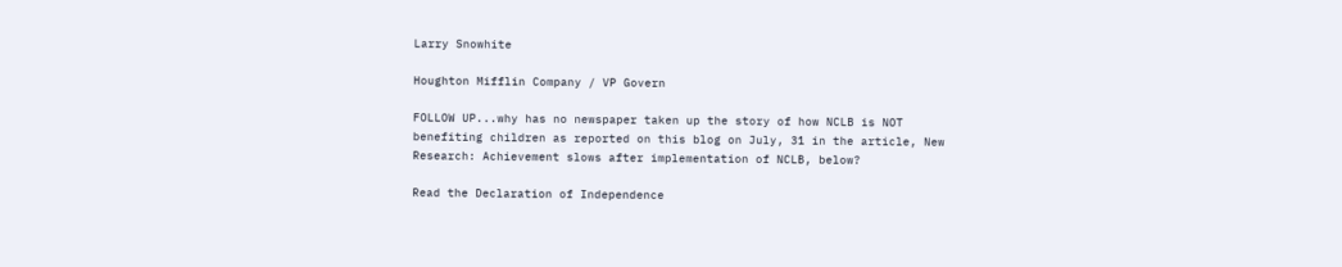Larry Snowhite

Houghton Mifflin Company / VP Govern

FOLLOW UP...why has no newspaper taken up the story of how NCLB is NOT benefiting children as reported on this blog on July, 31 in the article, New Research: Achievement slows after implementation of NCLB, below?

Read the Declaration of Independence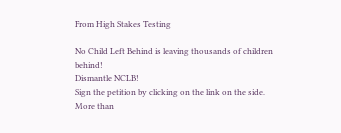From High Stakes Testing

No Child Left Behind is leaving thousands of children behind!
Dismantle NCLB!
Sign the petition by clicking on the link on the side.
More than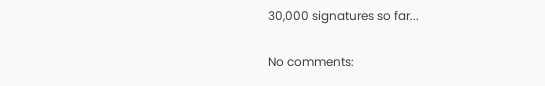30,000 signatures so far...

No comments: